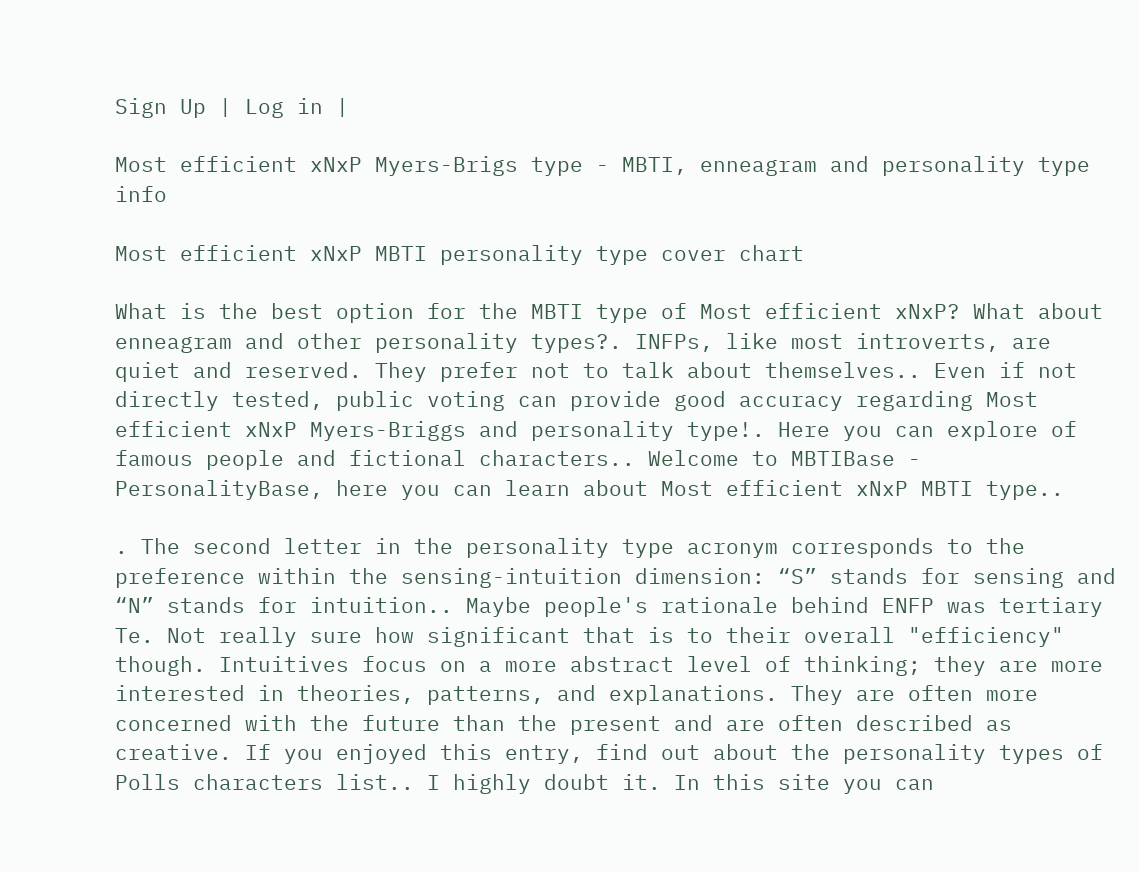Sign Up | Log in |

Most efficient xNxP Myers-Brigs type - MBTI, enneagram and personality type info

Most efficient xNxP MBTI personality type cover chart

What is the best option for the MBTI type of Most efficient xNxP? What about enneagram and other personality types?. INFPs, like most introverts, are quiet and reserved. They prefer not to talk about themselves.. Even if not directly tested, public voting can provide good accuracy regarding Most efficient xNxP Myers-Briggs and personality type!. Here you can explore of famous people and fictional characters.. Welcome to MBTIBase - PersonalityBase, here you can learn about Most efficient xNxP MBTI type..

. The second letter in the personality type acronym corresponds to the preference within the sensing-intuition dimension: “S” stands for sensing and “N” stands for intuition.. Maybe people's rationale behind ENFP was tertiary Te. Not really sure how significant that is to their overall "efficiency" though. Intuitives focus on a more abstract level of thinking; they are more interested in theories, patterns, and explanations. They are often more concerned with the future than the present and are often described as creative. If you enjoyed this entry, find out about the personality types of Polls characters list.. I highly doubt it. In this site you can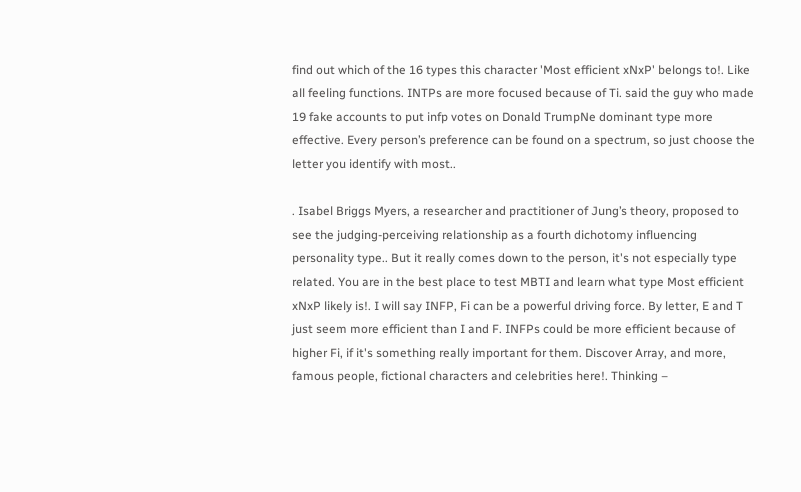find out which of the 16 types this character 'Most efficient xNxP' belongs to!. Like all feeling functions. INTPs are more focused because of Ti. said the guy who made 19 fake accounts to put infp votes on Donald TrumpNe dominant type more effective. Every person’s preference can be found on a spectrum, so just choose the letter you identify with most..

. Isabel Briggs Myers, a researcher and practitioner of Jung’s theory, proposed to see the judging-perceiving relationship as a fourth dichotomy influencing personality type.. But it really comes down to the person, it's not especially type related. You are in the best place to test MBTI and learn what type Most efficient xNxP likely is!. I will say INFP, Fi can be a powerful driving force. By letter, E and T just seem more efficient than I and F. INFPs could be more efficient because of higher Fi, if it's something really important for them. Discover Array, and more, famous people, fictional characters and celebrities here!. Thinking –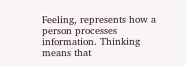Feeling, represents how a person processes information. Thinking means that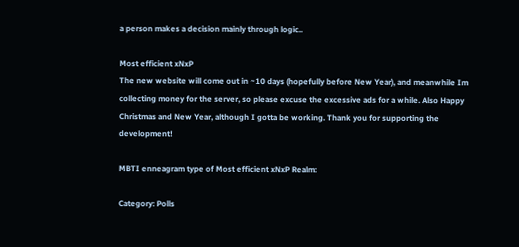a person makes a decision mainly through logic..

Most efficient xNxP
The new website will come out in ~10 days (hopefully before New Year), and meanwhile Im collecting money for the server, so please excuse the excessive ads for a while. Also Happy Christmas and New Year, although I gotta be working. Thank you for supporting the development!

MBTI enneagram type of Most efficient xNxP Realm:

Category: Polls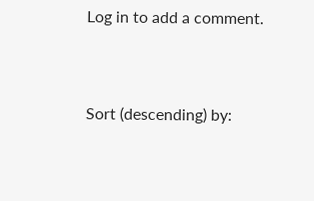Log in to add a comment.


Sort (descending) by: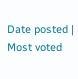Date posted | Most voted